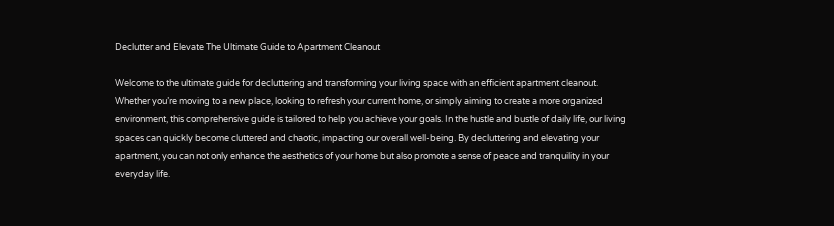Declutter and Elevate The Ultimate Guide to Apartment Cleanout

Welcome to the ultimate guide for decluttering and transforming your living space with an efficient apartment cleanout. Whether you’re moving to a new place, looking to refresh your current home, or simply aiming to create a more organized environment, this comprehensive guide is tailored to help you achieve your goals. In the hustle and bustle of daily life, our living spaces can quickly become cluttered and chaotic, impacting our overall well-being. By decluttering and elevating your apartment, you can not only enhance the aesthetics of your home but also promote a sense of peace and tranquility in your everyday life.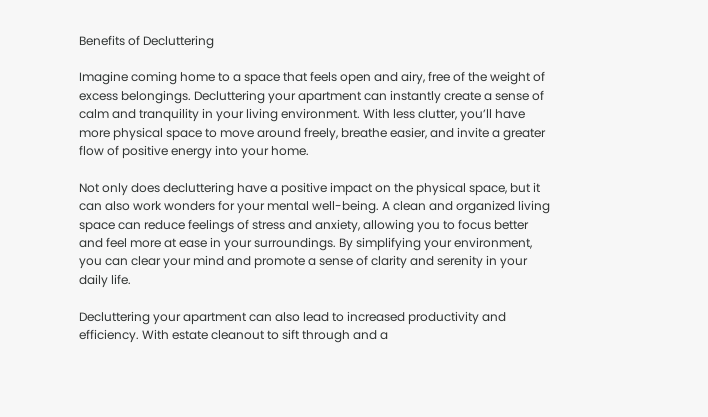Benefits of Decluttering

Imagine coming home to a space that feels open and airy, free of the weight of excess belongings. Decluttering your apartment can instantly create a sense of calm and tranquility in your living environment. With less clutter, you’ll have more physical space to move around freely, breathe easier, and invite a greater flow of positive energy into your home.

Not only does decluttering have a positive impact on the physical space, but it can also work wonders for your mental well-being. A clean and organized living space can reduce feelings of stress and anxiety, allowing you to focus better and feel more at ease in your surroundings. By simplifying your environment, you can clear your mind and promote a sense of clarity and serenity in your daily life.

Decluttering your apartment can also lead to increased productivity and efficiency. With estate cleanout to sift through and a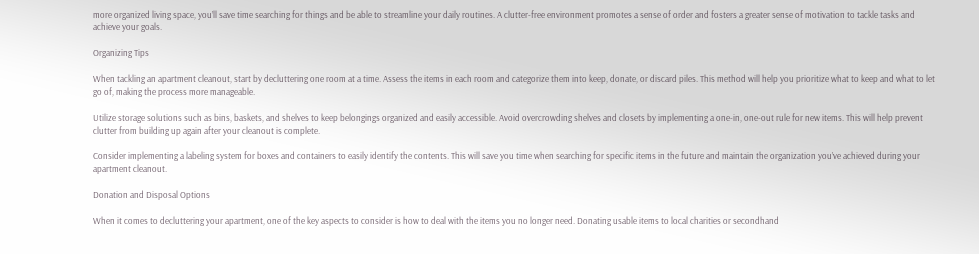more organized living space, you’ll save time searching for things and be able to streamline your daily routines. A clutter-free environment promotes a sense of order and fosters a greater sense of motivation to tackle tasks and achieve your goals.

Organizing Tips

When tackling an apartment cleanout, start by decluttering one room at a time. Assess the items in each room and categorize them into keep, donate, or discard piles. This method will help you prioritize what to keep and what to let go of, making the process more manageable.

Utilize storage solutions such as bins, baskets, and shelves to keep belongings organized and easily accessible. Avoid overcrowding shelves and closets by implementing a one-in, one-out rule for new items. This will help prevent clutter from building up again after your cleanout is complete.

Consider implementing a labeling system for boxes and containers to easily identify the contents. This will save you time when searching for specific items in the future and maintain the organization you’ve achieved during your apartment cleanout.

Donation and Disposal Options

When it comes to decluttering your apartment, one of the key aspects to consider is how to deal with the items you no longer need. Donating usable items to local charities or secondhand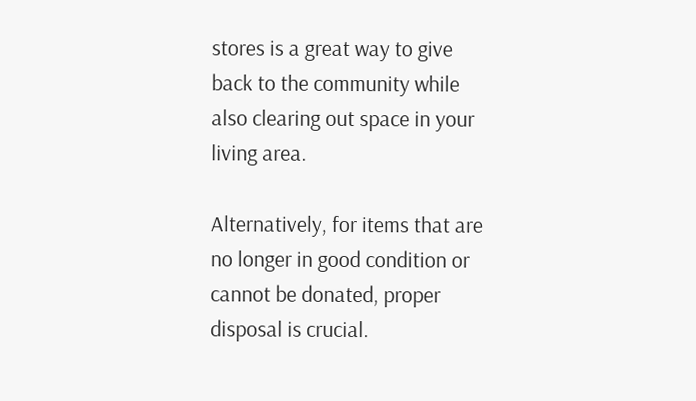stores is a great way to give back to the community while also clearing out space in your living area.

Alternatively, for items that are no longer in good condition or cannot be donated, proper disposal is crucial.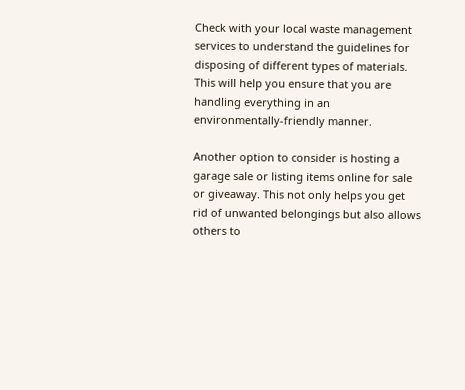Check with your local waste management services to understand the guidelines for disposing of different types of materials. This will help you ensure that you are handling everything in an environmentally-friendly manner.

Another option to consider is hosting a garage sale or listing items online for sale or giveaway. This not only helps you get rid of unwanted belongings but also allows others to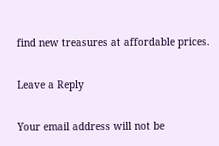find new treasures at affordable prices.

Leave a Reply

Your email address will not be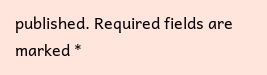published. Required fields are marked *